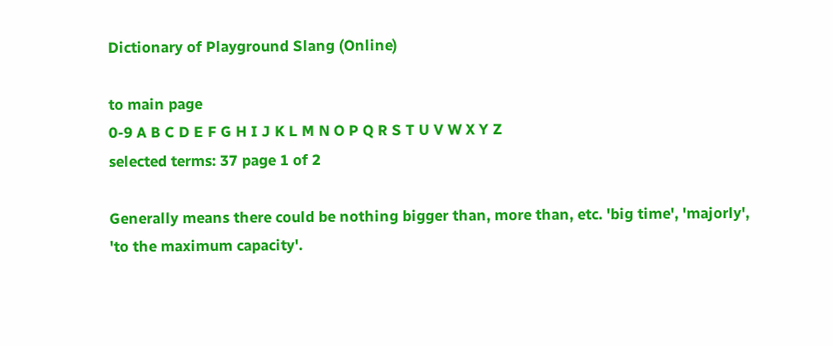Dictionary of Playground Slang (Online)

to main page
0-9 A B C D E F G H I J K L M N O P Q R S T U V W X Y Z
selected terms: 37 page 1 of 2

Generally means there could be nothing bigger than, more than, etc. 'big time', 'majorly', 'to the maximum capacity'.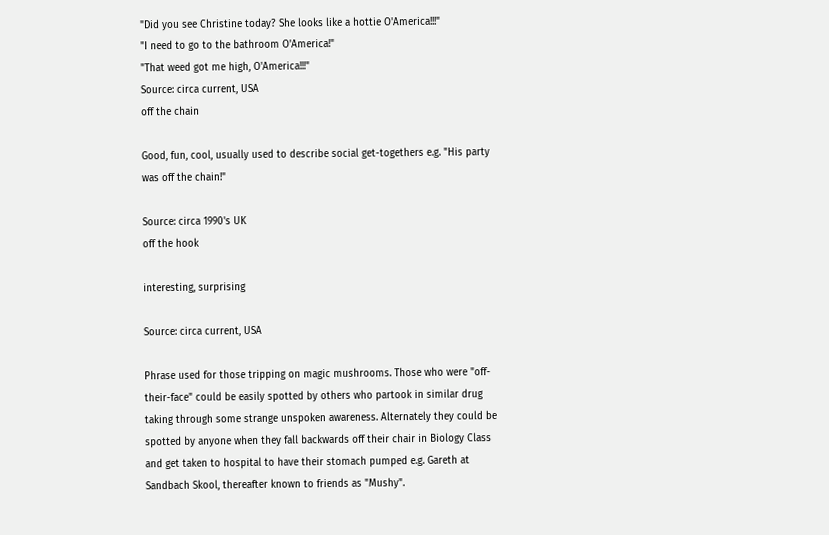"Did you see Christine today? She looks like a hottie O'America!!!"
"I need to go to the bathroom O'America!"
"That weed got me high, O'America!!!"
Source: circa current, USA
off the chain

Good, fun, cool, usually used to describe social get-togethers e.g. "His party was off the chain!"

Source: circa 1990's UK
off the hook

interesting, surprising

Source: circa current, USA

Phrase used for those tripping on magic mushrooms. Those who were "off-their-face" could be easily spotted by others who partook in similar drug taking through some strange unspoken awareness. Alternately they could be spotted by anyone when they fall backwards off their chair in Biology Class and get taken to hospital to have their stomach pumped e.g. Gareth at Sandbach Skool, thereafter known to friends as "Mushy".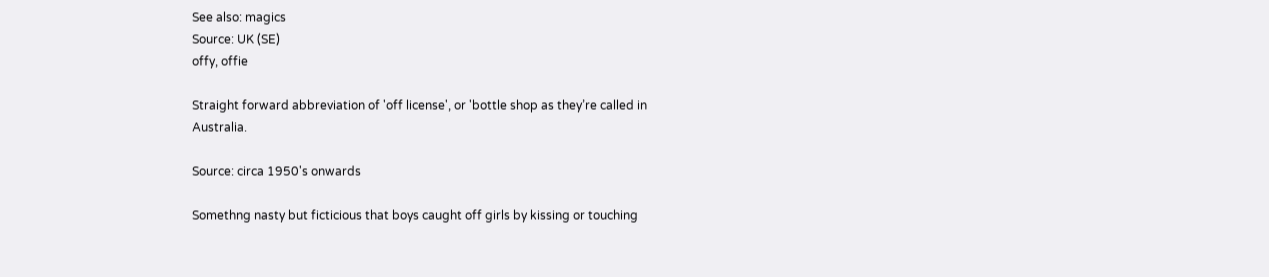See also: magics
Source: UK (SE)
offy, offie

Straight forward abbreviation of 'off license', or 'bottle shop as they’re called in Australia.

Source: circa 1950's onwards

Somethng nasty but ficticious that boys caught off girls by kissing or touching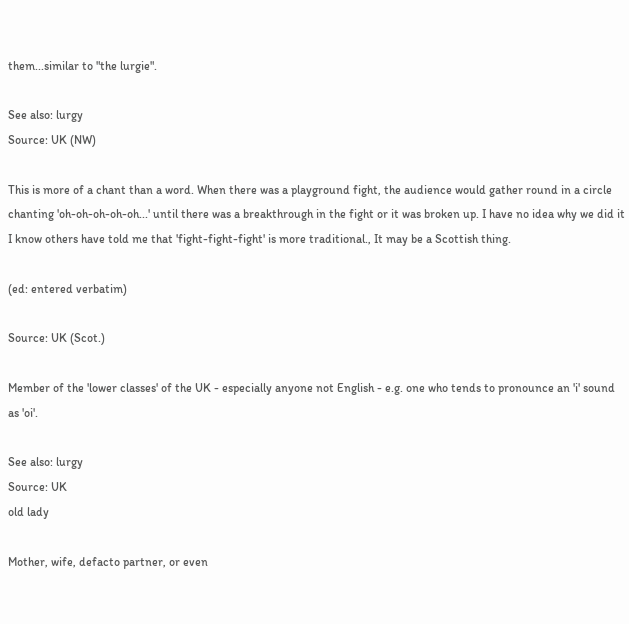them...similar to "the lurgie".

See also: lurgy
Source: UK (NW)

This is more of a chant than a word. When there was a playground fight, the audience would gather round in a circle chanting 'oh-oh-oh-oh-oh...' until there was a breakthrough in the fight or it was broken up. I have no idea why we did it I know others have told me that 'fight-fight-fight' is more traditional., It may be a Scottish thing.

(ed: entered verbatim)

Source: UK (Scot.)

Member of the 'lower classes' of the UK - especially anyone not English - e.g. one who tends to pronounce an 'i' sound as 'oi'.

See also: lurgy
Source: UK
old lady

Mother, wife, defacto partner, or even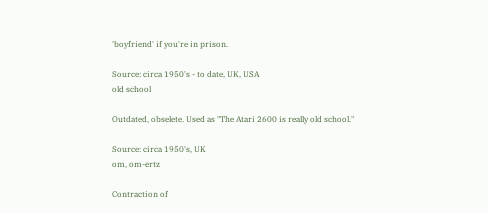'boyfriend' if you're in prison.

Source: circa 1950's - to date, UK, USA
old school

Outdated, obselete. Used as "The Atari 2600 is really old school."

Source: circa 1950's, UK
om, om-ertz

Contraction of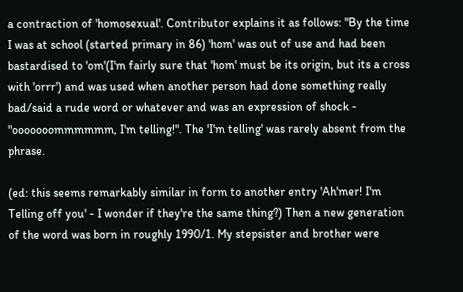a contraction of 'homosexual'. Contributor explains it as follows: "By the time I was at school (started primary in 86) 'hom' was out of use and had been bastardised to 'om'(I'm fairly sure that 'hom' must be its origin, but its a cross with 'orrr') and was used when another person had done something really bad/said a rude word or whatever and was an expression of shock - "ooooooommmmmm, I'm telling!". The 'I'm telling' was rarely absent from the phrase.

(ed: this seems remarkably similar in form to another entry 'Ah'mer! I'm Telling off you' - I wonder if they're the same thing?) Then a new generation of the word was born in roughly 1990/1. My stepsister and brother were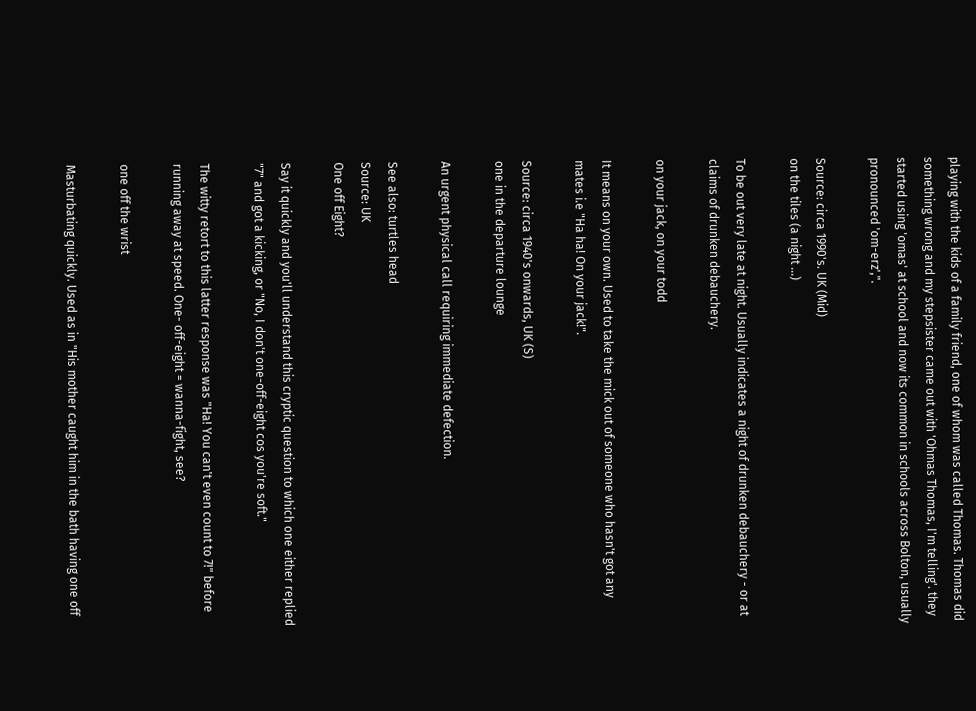playing with the kids of a family friend, one of whom was called Thomas. Thomas did something wrong and my stepsister came out with 'Ohmas Thomas, I'm telling'. they started using 'omas' at school and now its common in schools across Bolton, usually pronounced 'om-erz',".

Source: circa 1990's. UK (Mid)
on the tiles (a night ...)

To be out very late at night. Usually indicates a night of drunken debauchery - or at claims of drunken debauchery.

on your jack, on your todd

It means on your own. Used to take the mick out of someone who hasn't got any mates i.e "Ha ha! On your jack!".

Source: circa 1940's onwards, UK (S)
one in the departure lounge

An urgent physical call requiring immediate defection.

See also: turtles head
Source: UK
One off Eight?

Say it quickly and you'll understand this cryptic question to which one either replied "7" and got a kicking, or "No, I don't one-off-eight cos you're soft."

The witty retort to this latter response was "Ha! You can't even count to 7!" before running away at speed. One- off-eight = wanna-fight, see?

one off the wrist

Masturbating quickly. Used as in "His mother caught him in the bath having one off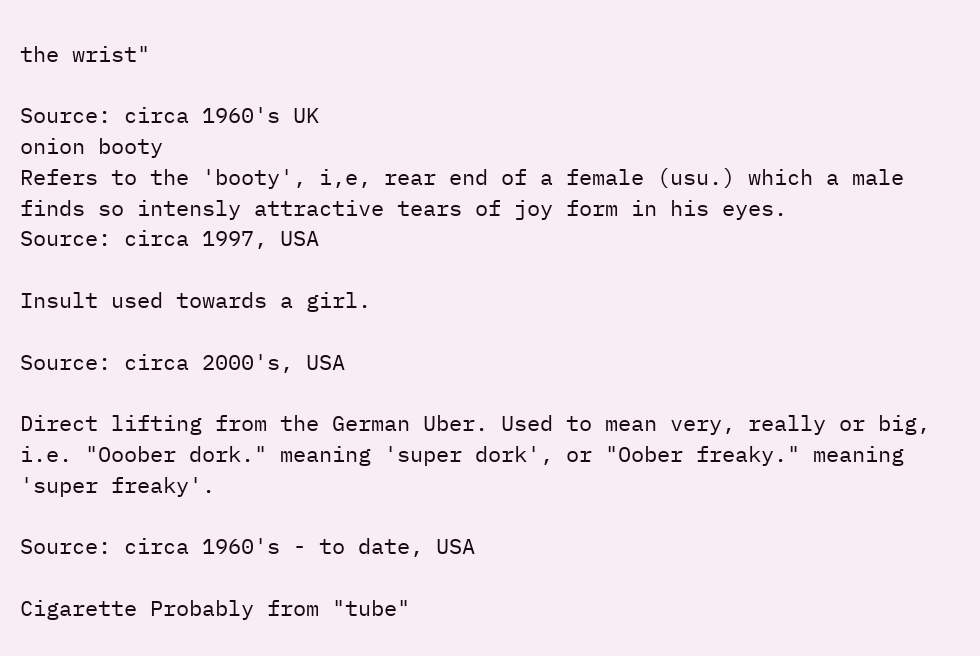the wrist"

Source: circa 1960's UK
onion booty
Refers to the 'booty', i,e, rear end of a female (usu.) which a male finds so intensly attractive tears of joy form in his eyes.
Source: circa 1997, USA

Insult used towards a girl.

Source: circa 2000's, USA

Direct lifting from the German Uber. Used to mean very, really or big, i.e. "Ooober dork." meaning 'super dork', or "Oober freaky." meaning 'super freaky'.

Source: circa 1960's - to date, USA

Cigarette Probably from "tube"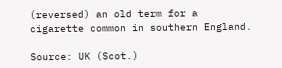(reversed) an old term for a cigarette common in southern England.

Source: UK (Scot.)